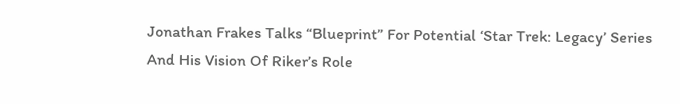Jonathan Frakes Talks “Blueprint” For Potential ‘Star Trek: Legacy’ Series And His Vision Of Riker’s Role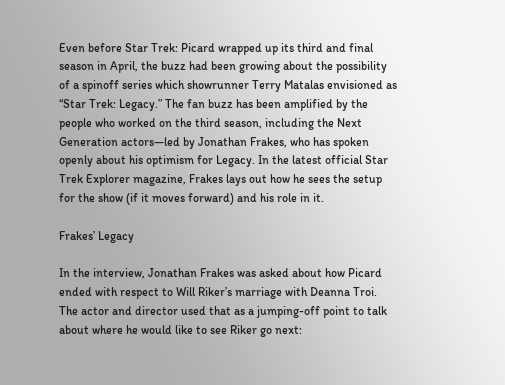Even before Star Trek: Picard wrapped up its third and final season in April, the buzz had been growing about the possibility of a spinoff series which showrunner Terry Matalas envisioned as “Star Trek: Legacy.” The fan buzz has been amplified by the people who worked on the third season, including the Next Generation actors—led by Jonathan Frakes, who has spoken openly about his optimism for Legacy. In the latest official Star Trek Explorer magazine, Frakes lays out how he sees the setup for the show (if it moves forward) and his role in it.

Frakes’ Legacy

In the interview, Jonathan Frakes was asked about how Picard ended with respect to Will Riker’s marriage with Deanna Troi. The actor and director used that as a jumping-off point to talk about where he would like to see Riker go next: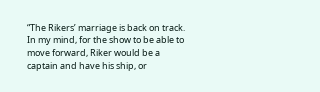“The Rikers’ marriage is back on track. In my mind, for the show to be able to move forward, Riker would be a captain and have his ship, or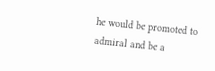he would be promoted to admiral and be a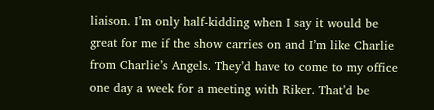liaison. I’m only half-kidding when I say it would be great for me if the show carries on and I’m like Charlie from Charlie’s Angels. They’d have to come to my office one day a week for a meeting with Riker. That’d be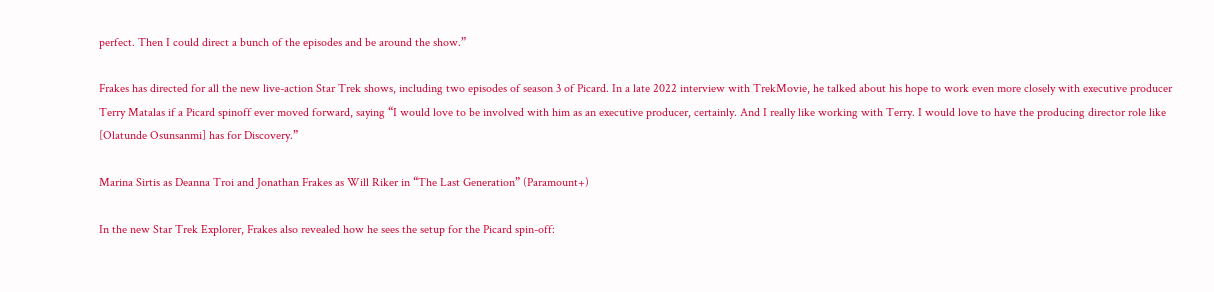perfect. Then I could direct a bunch of the episodes and be around the show.”

Frakes has directed for all the new live-action Star Trek shows, including two episodes of season 3 of Picard. In a late 2022 interview with TrekMovie, he talked about his hope to work even more closely with executive producer Terry Matalas if a Picard spinoff ever moved forward, saying “I would love to be involved with him as an executive producer, certainly. And I really like working with Terry. I would love to have the producing director role like [Olatunde Osunsanmi] has for Discovery.”

Marina Sirtis as Deanna Troi and Jonathan Frakes as Will Riker in “The Last Generation” (Paramount+)

In the new Star Trek Explorer, Frakes also revealed how he sees the setup for the Picard spin-off: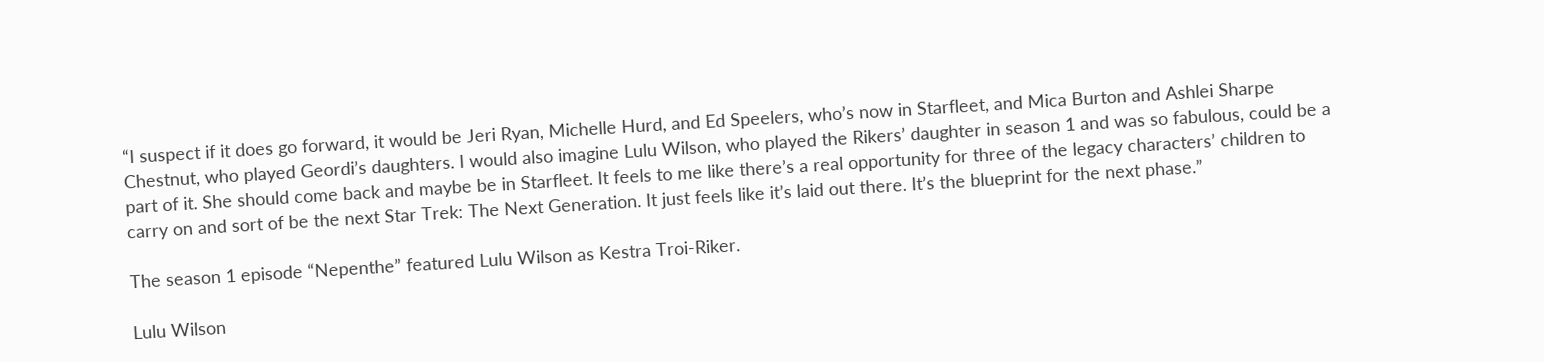“I suspect if it does go forward, it would be Jeri Ryan, Michelle Hurd, and Ed Speelers, who’s now in Starfleet, and Mica Burton and Ashlei Sharpe Chestnut, who played Geordi’s daughters. I would also imagine Lulu Wilson, who played the Rikers’ daughter in season 1 and was so fabulous, could be a part of it. She should come back and maybe be in Starfleet. It feels to me like there’s a real opportunity for three of the legacy characters’ children to carry on and sort of be the next Star Trek: The Next Generation. It just feels like it’s laid out there. It’s the blueprint for the next phase.”

The season 1 episode “Nepenthe” featured Lulu Wilson as Kestra Troi-Riker.

Lulu Wilson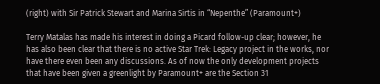(right) with Sir Patrick Stewart and Marina Sirtis in “Nepenthe” (Paramount+)

Terry Matalas has made his interest in doing a Picard follow-up clear; however, he has also been clear that there is no active Star Trek: Legacy project in the works, nor have there even been any discussions. As of now the only development projects that have been given a greenlight by Paramount+ are the Section 31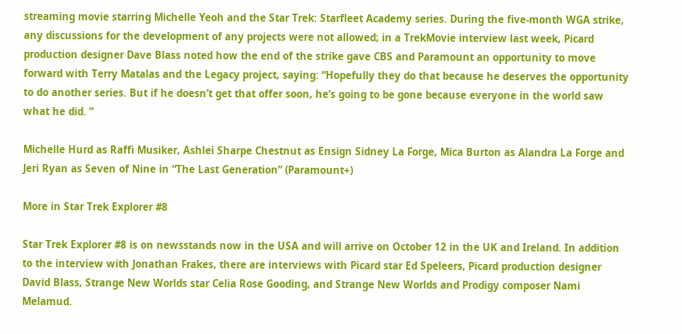streaming movie starring Michelle Yeoh and the Star Trek: Starfleet Academy series. During the five-month WGA strike, any discussions for the development of any projects were not allowed; in a TrekMovie interview last week, Picard production designer Dave Blass noted how the end of the strike gave CBS and Paramount an opportunity to move forward with Terry Matalas and the Legacy project, saying: “Hopefully they do that because he deserves the opportunity to do another series. But if he doesn’t get that offer soon, he’s going to be gone because everyone in the world saw what he did. ”

Michelle Hurd as Raffi Musiker, Ashlei Sharpe Chestnut as Ensign Sidney La Forge, Mica Burton as Alandra La Forge and Jeri Ryan as Seven of Nine in “The Last Generation” (Paramount+)

More in Star Trek Explorer #8

Star Trek Explorer #8 is on newsstands now in the USA and will arrive on October 12 in the UK and Ireland. In addition to the interview with Jonathan Frakes, there are interviews with Picard star Ed Speleers, Picard production designer David Blass, Strange New Worlds star Celia Rose Gooding, and Strange New Worlds and Prodigy composer Nami Melamud.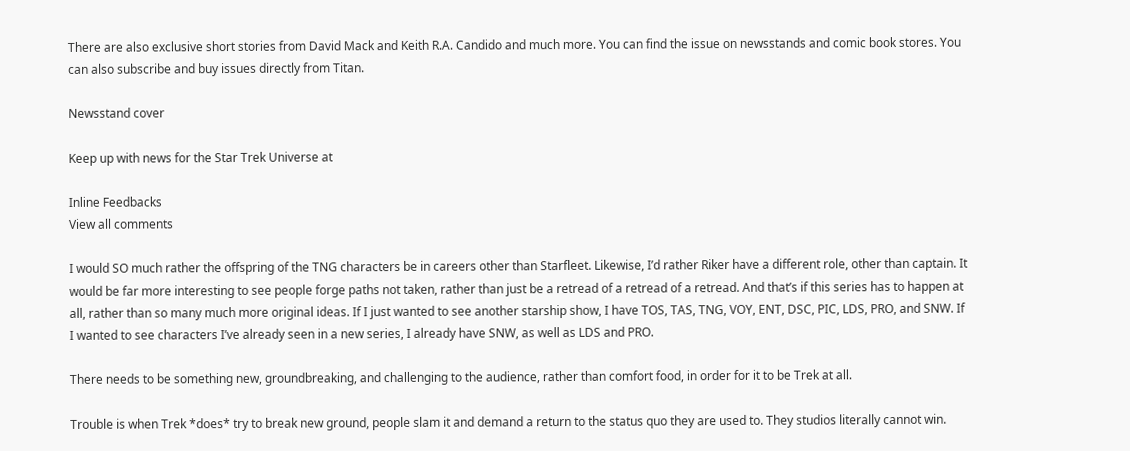There are also exclusive short stories from David Mack and Keith R.A. Candido and much more. You can find the issue on newsstands and comic book stores. You can also subscribe and buy issues directly from Titan.

Newsstand cover

Keep up with news for the Star Trek Universe at

Inline Feedbacks
View all comments

I would SO much rather the offspring of the TNG characters be in careers other than Starfleet. Likewise, I’d rather Riker have a different role, other than captain. It would be far more interesting to see people forge paths not taken, rather than just be a retread of a retread of a retread. And that’s if this series has to happen at all, rather than so many much more original ideas. If I just wanted to see another starship show, I have TOS, TAS, TNG, VOY, ENT, DSC, PIC, LDS, PRO, and SNW. If I wanted to see characters I’ve already seen in a new series, I already have SNW, as well as LDS and PRO.

There needs to be something new, groundbreaking, and challenging to the audience, rather than comfort food, in order for it to be Trek at all.

Trouble is when Trek *does* try to break new ground, people slam it and demand a return to the status quo they are used to. They studios literally cannot win.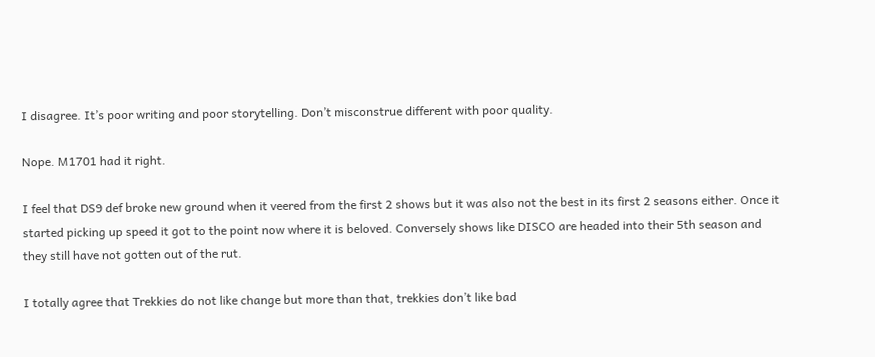I disagree. It’s poor writing and poor storytelling. Don’t misconstrue different with poor quality.

Nope. M1701 had it right.

I feel that DS9 def broke new ground when it veered from the first 2 shows but it was also not the best in its first 2 seasons either. Once it started picking up speed it got to the point now where it is beloved. Conversely shows like DISCO are headed into their 5th season and they still have not gotten out of the rut.

I totally agree that Trekkies do not like change but more than that, trekkies don’t like bad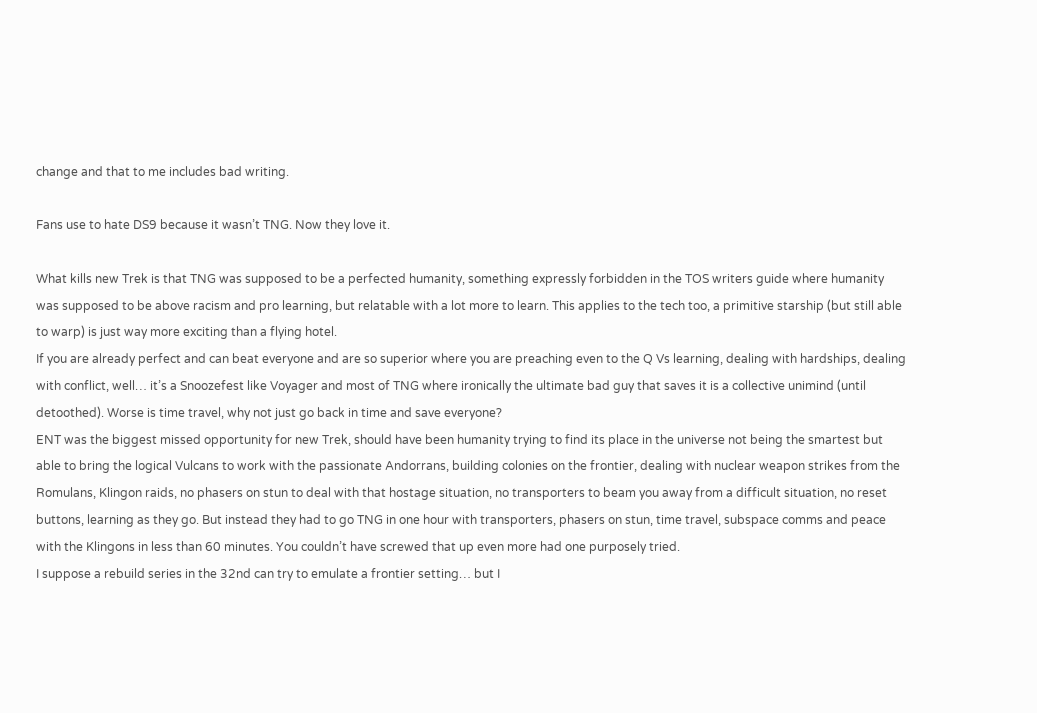change and that to me includes bad writing.

Fans use to hate DS9 because it wasn’t TNG. Now they love it.

What kills new Trek is that TNG was supposed to be a perfected humanity, something expressly forbidden in the TOS writers guide where humanity was supposed to be above racism and pro learning, but relatable with a lot more to learn. This applies to the tech too, a primitive starship (but still able to warp) is just way more exciting than a flying hotel.
If you are already perfect and can beat everyone and are so superior where you are preaching even to the Q Vs learning, dealing with hardships, dealing with conflict, well… it’s a Snoozefest like Voyager and most of TNG where ironically the ultimate bad guy that saves it is a collective unimind (until detoothed). Worse is time travel, why not just go back in time and save everyone?
ENT was the biggest missed opportunity for new Trek, should have been humanity trying to find its place in the universe not being the smartest but able to bring the logical Vulcans to work with the passionate Andorrans, building colonies on the frontier, dealing with nuclear weapon strikes from the Romulans, Klingon raids, no phasers on stun to deal with that hostage situation, no transporters to beam you away from a difficult situation, no reset buttons, learning as they go. But instead they had to go TNG in one hour with transporters, phasers on stun, time travel, subspace comms and peace with the Klingons in less than 60 minutes. You couldn’t have screwed that up even more had one purposely tried.
I suppose a rebuild series in the 32nd can try to emulate a frontier setting… but I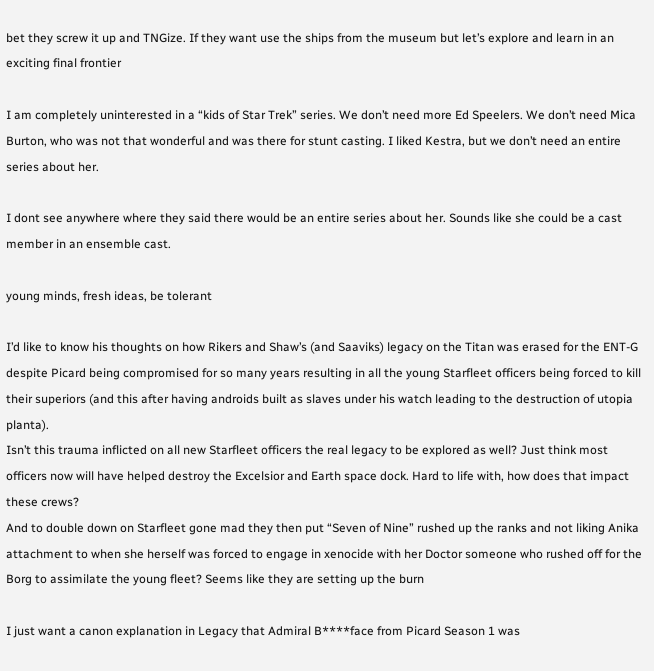bet they screw it up and TNGize. If they want use the ships from the museum but let’s explore and learn in an exciting final frontier

I am completely uninterested in a “kids of Star Trek” series. We don’t need more Ed Speelers. We don’t need Mica Burton, who was not that wonderful and was there for stunt casting. I liked Kestra, but we don’t need an entire series about her.

I dont see anywhere where they said there would be an entire series about her. Sounds like she could be a cast member in an ensemble cast.

young minds, fresh ideas, be tolerant

I’d like to know his thoughts on how Rikers and Shaw’s (and Saaviks) legacy on the Titan was erased for the ENT-G despite Picard being compromised for so many years resulting in all the young Starfleet officers being forced to kill their superiors (and this after having androids built as slaves under his watch leading to the destruction of utopia planta).
Isn’t this trauma inflicted on all new Starfleet officers the real legacy to be explored as well? Just think most officers now will have helped destroy the Excelsior and Earth space dock. Hard to life with, how does that impact these crews?
And to double down on Starfleet gone mad they then put “Seven of Nine” rushed up the ranks and not liking Anika attachment to when she herself was forced to engage in xenocide with her Doctor someone who rushed off for the Borg to assimilate the young fleet? Seems like they are setting up the burn

I just want a canon explanation in Legacy that Admiral B****face from Picard Season 1 was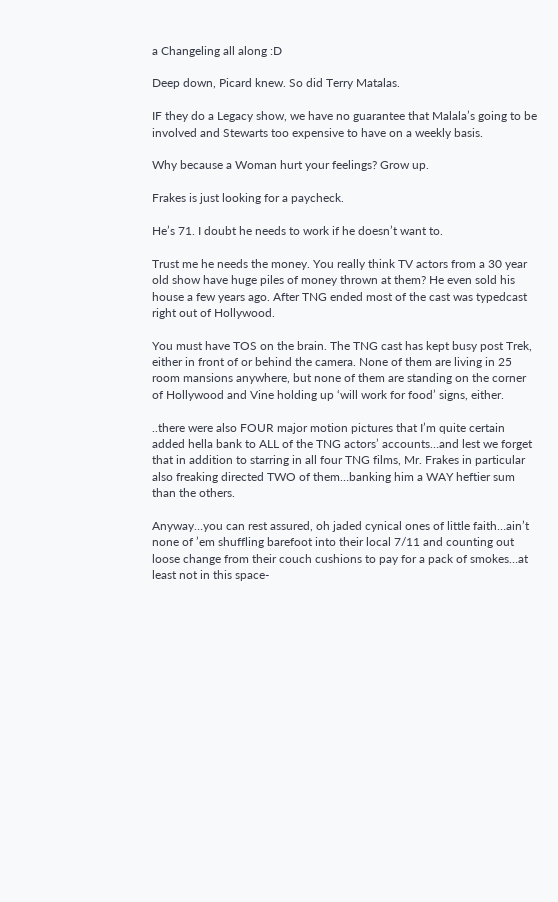a Changeling all along :D

Deep down, Picard knew. So did Terry Matalas.

IF they do a Legacy show, we have no guarantee that Malala’s going to be involved and Stewarts too expensive to have on a weekly basis.

Why because a Woman hurt your feelings? Grow up.

Frakes is just looking for a paycheck.

He’s 71. I doubt he needs to work if he doesn’t want to.

Trust me he needs the money. You really think TV actors from a 30 year old show have huge piles of money thrown at them? He even sold his house a few years ago. After TNG ended most of the cast was typedcast right out of Hollywood.

You must have TOS on the brain. The TNG cast has kept busy post Trek, either in front of or behind the camera. None of them are living in 25 room mansions anywhere, but none of them are standing on the corner of Hollywood and Vine holding up ‘will work for food’ signs, either.

..there were also FOUR major motion pictures that I’m quite certain added hella bank to ALL of the TNG actors’ accounts…and lest we forget that in addition to starring in all four TNG films, Mr. Frakes in particular also freaking directed TWO of them…banking him a WAY heftier sum than the others.

Anyway…you can rest assured, oh jaded cynical ones of little faith…ain’t none of ’em shuffling barefoot into their local 7/11 and counting out loose change from their couch cushions to pay for a pack of smokes…at least not in this space-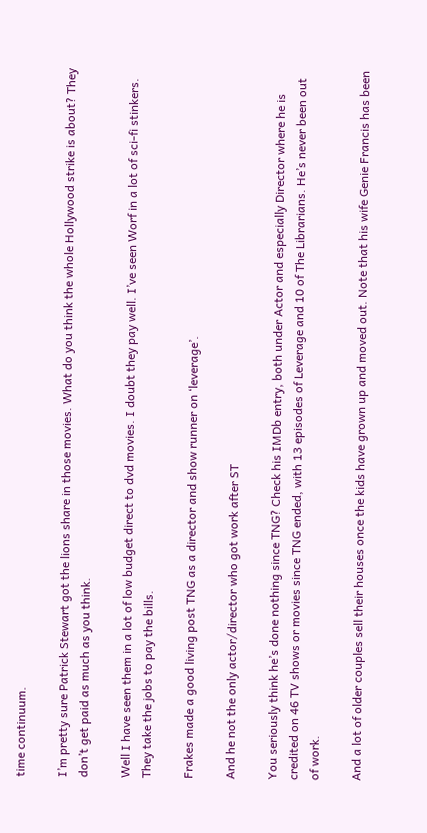time continuum.

I’m pretty sure Patrick Stewart got the lions share in those movies. What do you think the whole Hollywood strike is about? They don’t get paid as much as you think.

Well I have seen them in a lot of low budget direct to dvd movies. I doubt they pay well. I’ve seen Worf in a lot of sci-fi stinkers. They take the jobs to pay the bills.

Frakes made a good living post TNG as a director and show runner on ‘leverage’.

And he not the only actor/director who got work after ST

You seriously think he’s done nothing since TNG? Check his IMDb entry, both under Actor and especially Director where he is credited on 46 TV shows or movies since TNG ended, with 13 episodes of Leverage and 10 of The Librarians. He’s never been out of work.

And a lot of older couples sell their houses once the kids have grown up and moved out. Note that his wife Genie Francis has been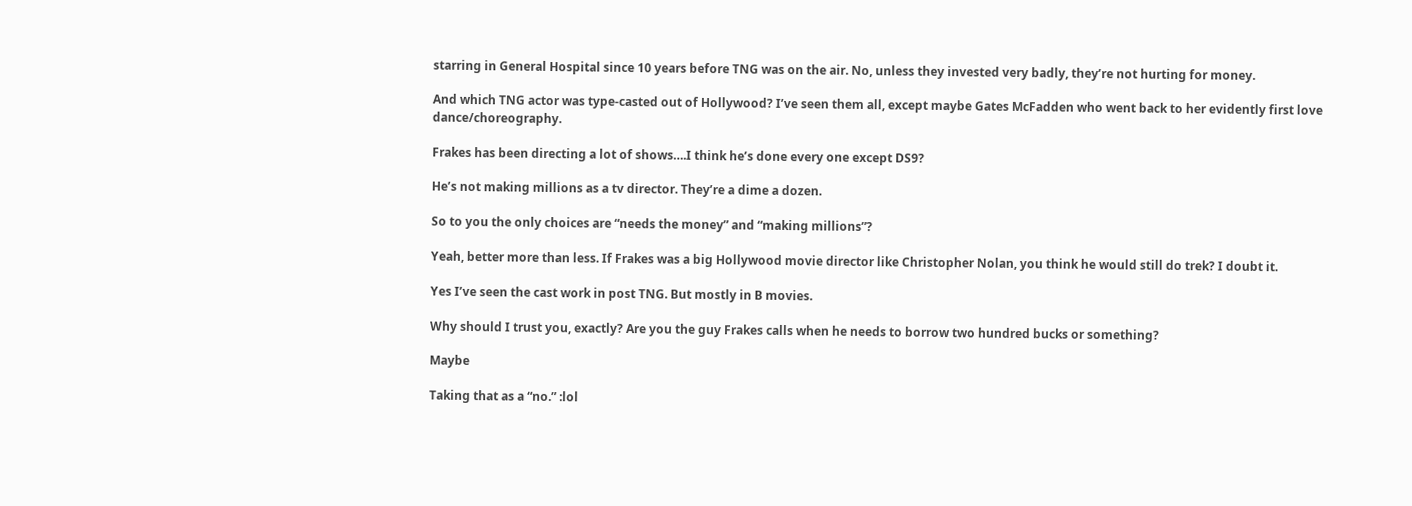starring in General Hospital since 10 years before TNG was on the air. No, unless they invested very badly, they’re not hurting for money.

And which TNG actor was type-casted out of Hollywood? I’ve seen them all, except maybe Gates McFadden who went back to her evidently first love dance/choreography.

Frakes has been directing a lot of shows….I think he’s done every one except DS9?

He’s not making millions as a tv director. They’re a dime a dozen.

So to you the only choices are “needs the money” and “making millions”?

Yeah, better more than less. If Frakes was a big Hollywood movie director like Christopher Nolan, you think he would still do trek? I doubt it.

Yes I’ve seen the cast work in post TNG. But mostly in B movies.

Why should I trust you, exactly? Are you the guy Frakes calls when he needs to borrow two hundred bucks or something?

Maybe

Taking that as a “no.” :lol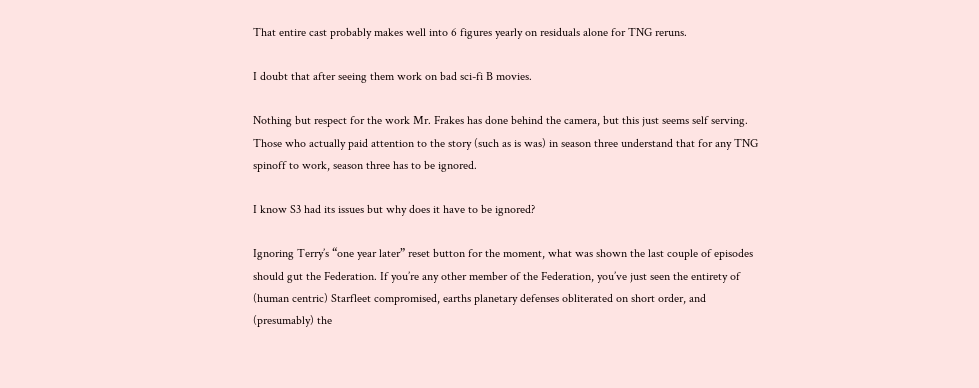That entire cast probably makes well into 6 figures yearly on residuals alone for TNG reruns.

I doubt that after seeing them work on bad sci-fi B movies.

Nothing but respect for the work Mr. Frakes has done behind the camera, but this just seems self serving. Those who actually paid attention to the story (such as is was) in season three understand that for any TNG spinoff to work, season three has to be ignored.

I know S3 had its issues but why does it have to be ignored?

Ignoring Terry’s “one year later” reset button for the moment, what was shown the last couple of episodes should gut the Federation. If you’re any other member of the Federation, you’ve just seen the entirety of (human centric) Starfleet compromised, earths planetary defenses obliterated on short order, and (presumably) the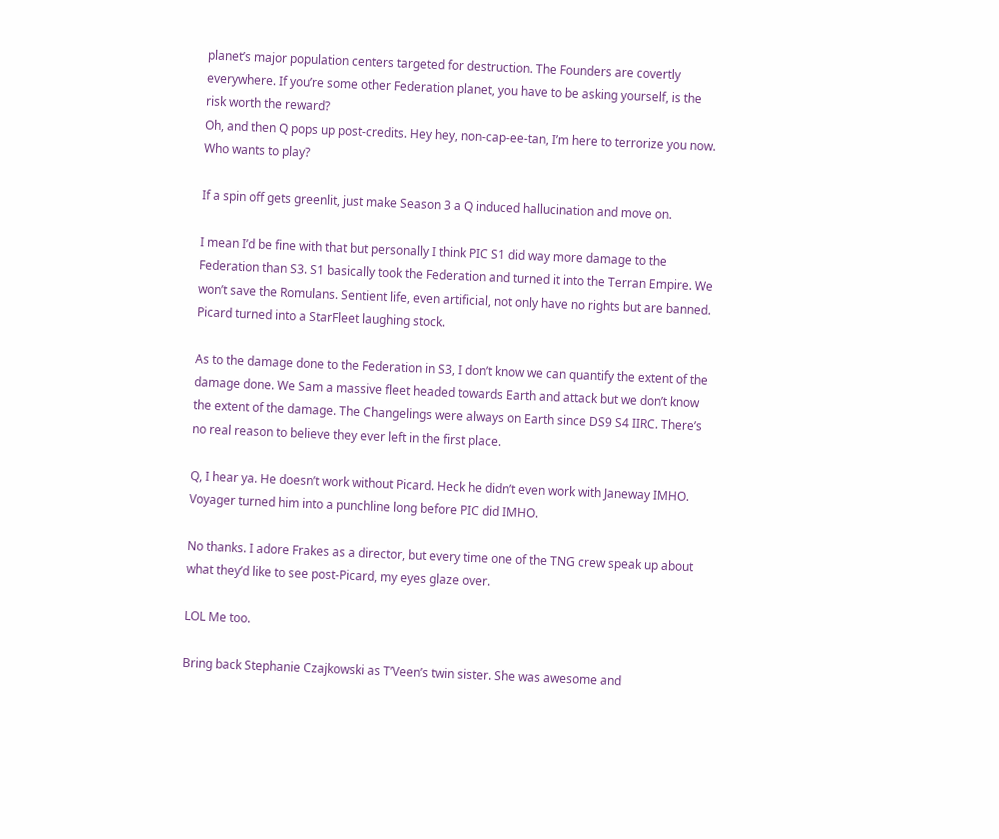planet’s major population centers targeted for destruction. The Founders are covertly everywhere. If you’re some other Federation planet, you have to be asking yourself, is the risk worth the reward?
Oh, and then Q pops up post-credits. Hey hey, non-cap-ee-tan, I’m here to terrorize you now. Who wants to play?

If a spin off gets greenlit, just make Season 3 a Q induced hallucination and move on.

I mean I’d be fine with that but personally I think PIC S1 did way more damage to the Federation than S3. S1 basically took the Federation and turned it into the Terran Empire. We won’t save the Romulans. Sentient life, even artificial, not only have no rights but are banned. Picard turned into a StarFleet laughing stock.

As to the damage done to the Federation in S3, I don’t know we can quantify the extent of the damage done. We Sam a massive fleet headed towards Earth and attack but we don’t know the extent of the damage. The Changelings were always on Earth since DS9 S4 IIRC. There’s no real reason to believe they ever left in the first place.

Q, I hear ya. He doesn’t work without Picard. Heck he didn’t even work with Janeway IMHO. Voyager turned him into a punchline long before PIC did IMHO.

No thanks. I adore Frakes as a director, but every time one of the TNG crew speak up about what they’d like to see post-Picard, my eyes glaze over.

LOL Me too.

Bring back Stephanie Czajkowski as T’Veen’s twin sister. She was awesome and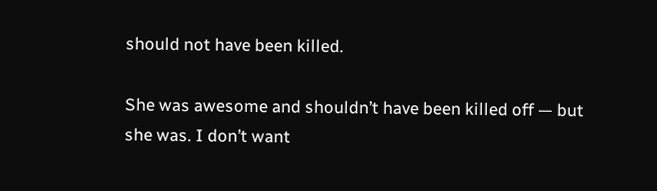should not have been killed.

She was awesome and shouldn’t have been killed off — but she was. I don’t want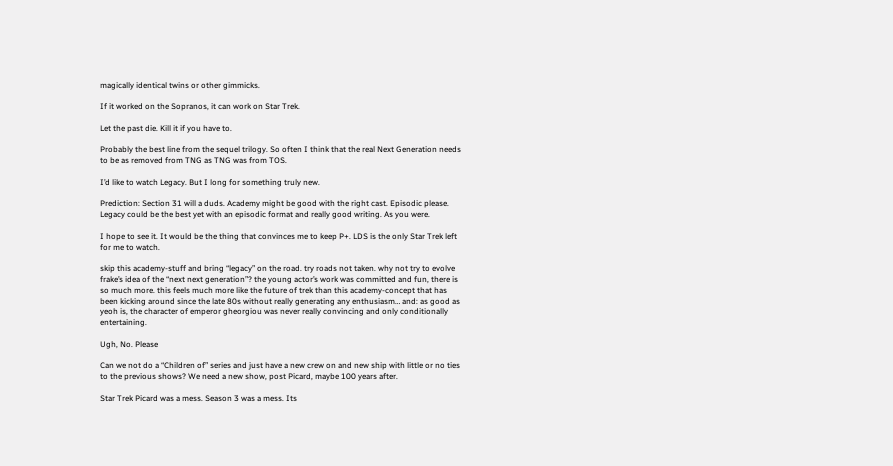magically identical twins or other gimmicks.

If it worked on the Sopranos, it can work on Star Trek.

Let the past die. Kill it if you have to.

Probably the best line from the sequel trilogy. So often I think that the real Next Generation needs to be as removed from TNG as TNG was from TOS.

I’d like to watch Legacy. But I long for something truly new.

Prediction: Section 31 will a duds. Academy might be good with the right cast. Episodic please. Legacy could be the best yet with an episodic format and really good writing. As you were.

I hope to see it. It would be the thing that convinces me to keep P+. LDS is the only Star Trek left for me to watch.

skip this academy-stuff and bring “legacy” on the road. try roads not taken. why not try to evolve frake’s idea of the “next next generation”? the young actor’s work was committed and fun, there is so much more. this feels much more like the future of trek than this academy-concept that has been kicking around since the late 80s without really generating any enthusiasm… and: as good as yeoh is, the character of emperor gheorgiou was never really convincing and only conditionally entertaining.

Ugh, No. Please

Can we not do a “Children of” series and just have a new crew on and new ship with little or no ties to the previous shows? We need a new show, post Picard, maybe 100 years after.

Star Trek Picard was a mess. Season 3 was a mess. Its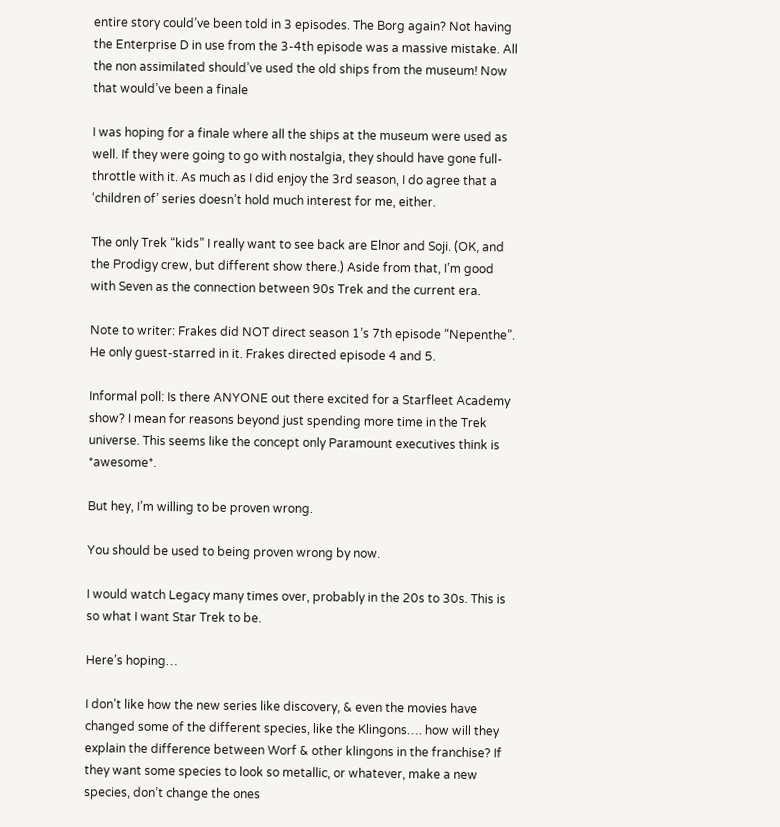entire story could’ve been told in 3 episodes. The Borg again? Not having the Enterprise D in use from the 3-4th episode was a massive mistake. All the non assimilated should’ve used the old ships from the museum! Now that would’ve been a finale

I was hoping for a finale where all the ships at the museum were used as well. If they were going to go with nostalgia, they should have gone full-throttle with it. As much as I did enjoy the 3rd season, I do agree that a ‘children of’ series doesn’t hold much interest for me, either.

The only Trek “kids” I really want to see back are Elnor and Soji. (OK, and the Prodigy crew, but different show there.) Aside from that, I’m good with Seven as the connection between 90s Trek and the current era.

Note to writer: Frakes did NOT direct season 1’s 7th episode “Nepenthe”. He only guest-starred in it. Frakes directed episode 4 and 5.

Informal poll: Is there ANYONE out there excited for a Starfleet Academy show? I mean for reasons beyond just spending more time in the Trek universe. This seems like the concept only Paramount executives think is *awesome*.

But hey, I’m willing to be proven wrong.

You should be used to being proven wrong by now.

I would watch Legacy many times over, probably in the 20s to 30s. This is so what I want Star Trek to be.

Here’s hoping…

I don’t like how the new series like discovery, & even the movies have changed some of the different species, like the Klingons…. how will they explain the difference between Worf & other klingons in the franchise? If they want some species to look so metallic, or whatever, make a new species, don’t change the ones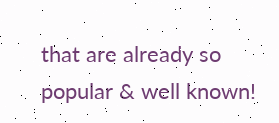that are already so popular & well known!